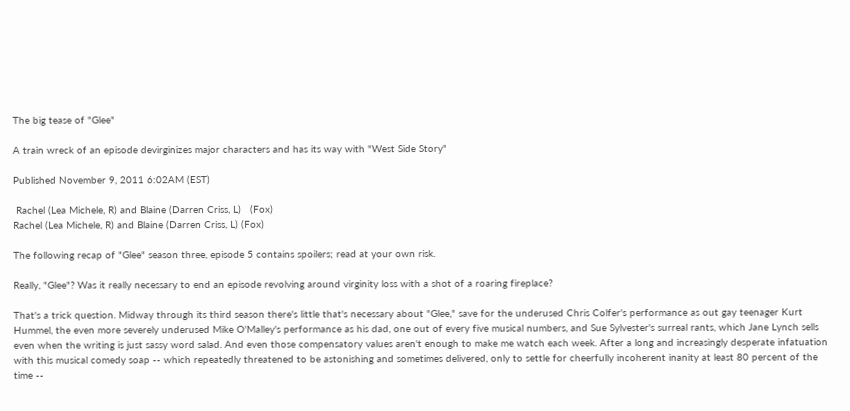The big tease of "Glee"

A train wreck of an episode devirginizes major characters and has its way with "West Side Story"

Published November 9, 2011 6:02AM (EST)

 Rachel (Lea Michele, R) and Blaine (Darren Criss, L)   (Fox)
Rachel (Lea Michele, R) and Blaine (Darren Criss, L) (Fox)

The following recap of "Glee" season three, episode 5 contains spoilers; read at your own risk.

Really, "Glee"? Was it really necessary to end an episode revolving around virginity loss with a shot of a roaring fireplace?

That's a trick question. Midway through its third season there's little that's necessary about "Glee," save for the underused Chris Colfer's performance as out gay teenager Kurt Hummel, the even more severely underused Mike O'Malley's performance as his dad, one out of every five musical numbers, and Sue Sylvester's surreal rants, which Jane Lynch sells even when the writing is just sassy word salad. And even those compensatory values aren't enough to make me watch each week. After a long and increasingly desperate infatuation with this musical comedy soap -- which repeatedly threatened to be astonishing and sometimes delivered, only to settle for cheerfully incoherent inanity at least 80 percent of the time --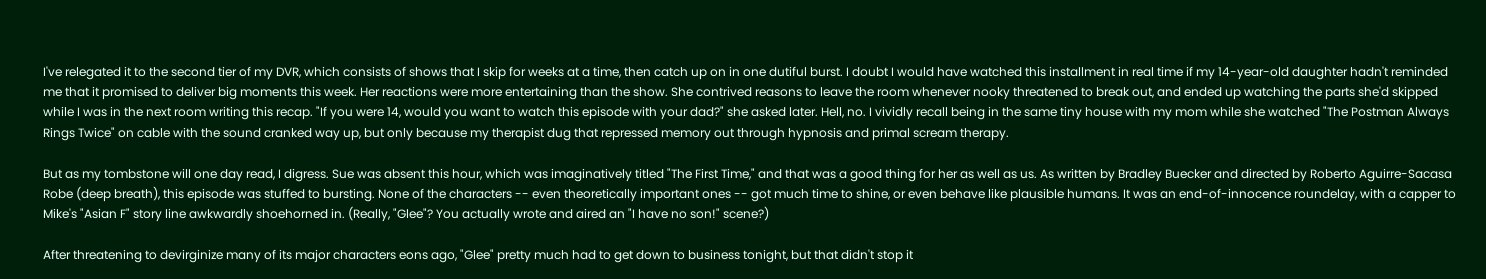I've relegated it to the second tier of my DVR, which consists of shows that I skip for weeks at a time, then catch up on in one dutiful burst. I doubt I would have watched this installment in real time if my 14-year-old daughter hadn't reminded me that it promised to deliver big moments this week. Her reactions were more entertaining than the show. She contrived reasons to leave the room whenever nooky threatened to break out, and ended up watching the parts she'd skipped while I was in the next room writing this recap. "If you were 14, would you want to watch this episode with your dad?" she asked later. Hell, no. I vividly recall being in the same tiny house with my mom while she watched "The Postman Always Rings Twice" on cable with the sound cranked way up, but only because my therapist dug that repressed memory out through hypnosis and primal scream therapy.

But as my tombstone will one day read, I digress. Sue was absent this hour, which was imaginatively titled "The First Time," and that was a good thing for her as well as us. As written by Bradley Buecker and directed by Roberto Aguirre-Sacasa Robe (deep breath), this episode was stuffed to bursting. None of the characters -- even theoretically important ones -- got much time to shine, or even behave like plausible humans. It was an end-of-innocence roundelay, with a capper to Mike's "Asian F" story line awkwardly shoehorned in. (Really, "Glee"? You actually wrote and aired an "I have no son!" scene?)

After threatening to devirginize many of its major characters eons ago, "Glee" pretty much had to get down to business tonight, but that didn't stop it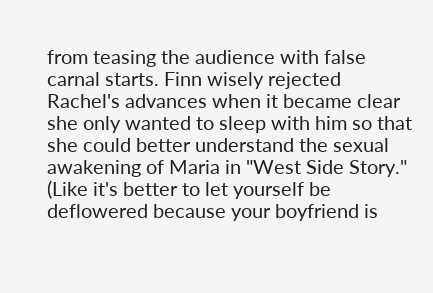from teasing the audience with false carnal starts. Finn wisely rejected Rachel's advances when it became clear she only wanted to sleep with him so that she could better understand the sexual awakening of Maria in "West Side Story." (Like it's better to let yourself be deflowered because your boyfriend is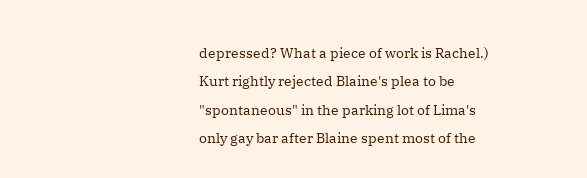depressed? What a piece of work is Rachel.) Kurt rightly rejected Blaine's plea to be "spontaneous" in the parking lot of Lima's only gay bar after Blaine spent most of the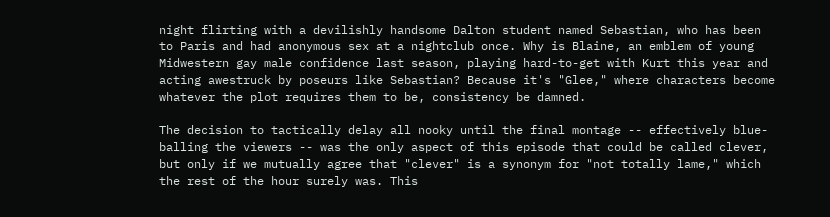night flirting with a devilishly handsome Dalton student named Sebastian, who has been to Paris and had anonymous sex at a nightclub once. Why is Blaine, an emblem of young Midwestern gay male confidence last season, playing hard-to-get with Kurt this year and acting awestruck by poseurs like Sebastian? Because it's "Glee," where characters become whatever the plot requires them to be, consistency be damned.

The decision to tactically delay all nooky until the final montage -- effectively blue-balling the viewers -- was the only aspect of this episode that could be called clever, but only if we mutually agree that "clever" is a synonym for "not totally lame," which the rest of the hour surely was. This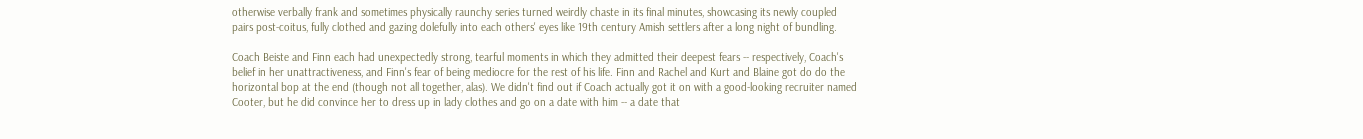otherwise verbally frank and sometimes physically raunchy series turned weirdly chaste in its final minutes, showcasing its newly coupled pairs post-coitus, fully clothed and gazing dolefully into each others' eyes like 19th century Amish settlers after a long night of bundling.

Coach Beiste and Finn each had unexpectedly strong, tearful moments in which they admitted their deepest fears -- respectively, Coach's belief in her unattractiveness, and Finn's fear of being mediocre for the rest of his life. Finn and Rachel and Kurt and Blaine got do do the horizontal bop at the end (though not all together, alas). We didn't find out if Coach actually got it on with a good-looking recruiter named Cooter, but he did convince her to dress up in lady clothes and go on a date with him -- a date that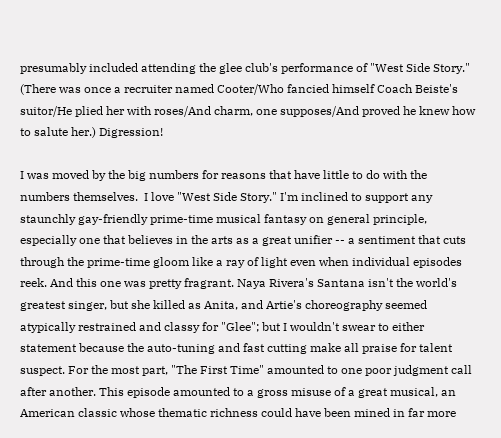presumably included attending the glee club's performance of "West Side Story."  (There was once a recruiter named Cooter/Who fancied himself Coach Beiste's suitor/He plied her with roses/And charm, one supposes/And proved he knew how to salute her.) Digression!

I was moved by the big numbers for reasons that have little to do with the numbers themselves.  I love "West Side Story." I'm inclined to support any staunchly gay-friendly prime-time musical fantasy on general principle, especially one that believes in the arts as a great unifier -- a sentiment that cuts through the prime-time gloom like a ray of light even when individual episodes reek. And this one was pretty fragrant. Naya Rivera's Santana isn't the world's greatest singer, but she killed as Anita, and Artie's choreography seemed atypically restrained and classy for "Glee"; but I wouldn't swear to either statement because the auto-tuning and fast cutting make all praise for talent suspect. For the most part, "The First Time" amounted to one poor judgment call after another. This episode amounted to a gross misuse of a great musical, an American classic whose thematic richness could have been mined in far more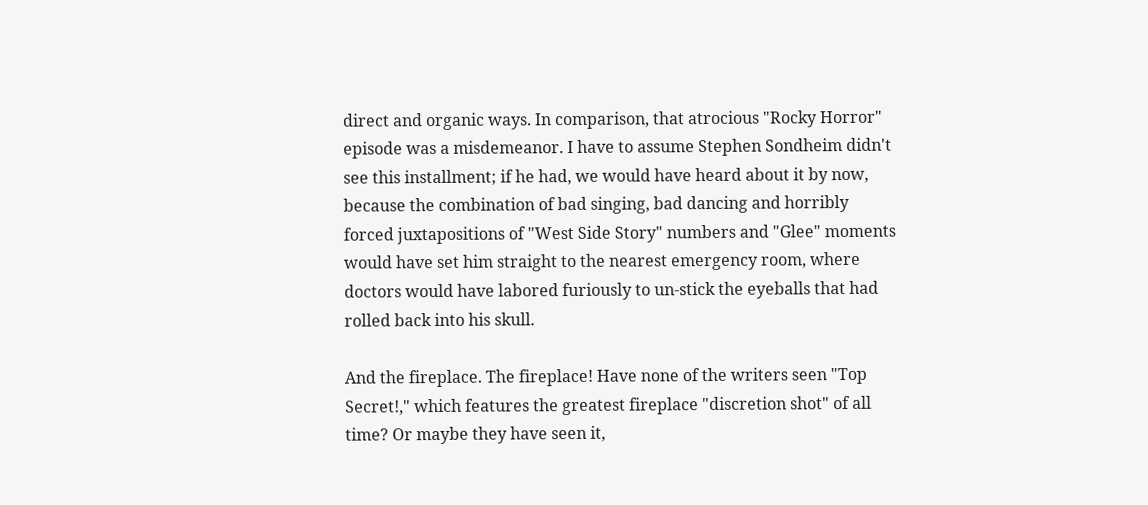direct and organic ways. In comparison, that atrocious "Rocky Horror" episode was a misdemeanor. I have to assume Stephen Sondheim didn't see this installment; if he had, we would have heard about it by now, because the combination of bad singing, bad dancing and horribly forced juxtapositions of "West Side Story" numbers and "Glee" moments would have set him straight to the nearest emergency room, where doctors would have labored furiously to un-stick the eyeballs that had rolled back into his skull.

And the fireplace. The fireplace! Have none of the writers seen "Top Secret!," which features the greatest fireplace "discretion shot" of all time? Or maybe they have seen it,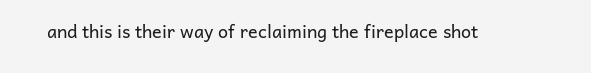and this is their way of reclaiming the fireplace shot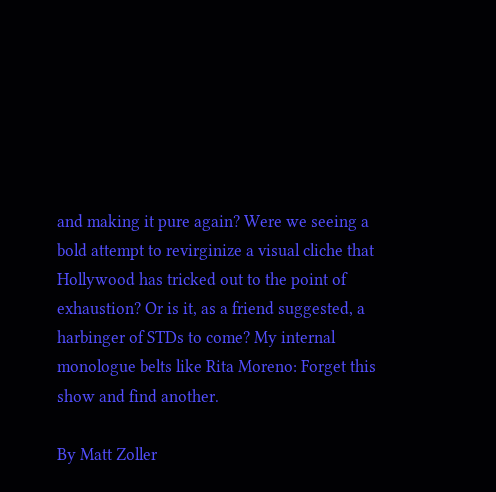and making it pure again? Were we seeing a bold attempt to revirginize a visual cliche that Hollywood has tricked out to the point of exhaustion? Or is it, as a friend suggested, a harbinger of STDs to come? My internal monologue belts like Rita Moreno: Forget this show and find another.

By Matt Zoller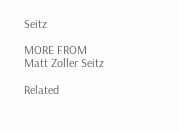Seitz

MORE FROM Matt Zoller Seitz

Related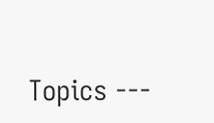Topics ---